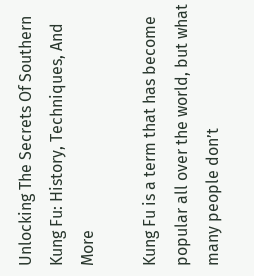Unlocking The Secrets Of Southern Kung Fu: History, Techniques, And More

Kung Fu is a term that has become popular all over the world, but what many people don’t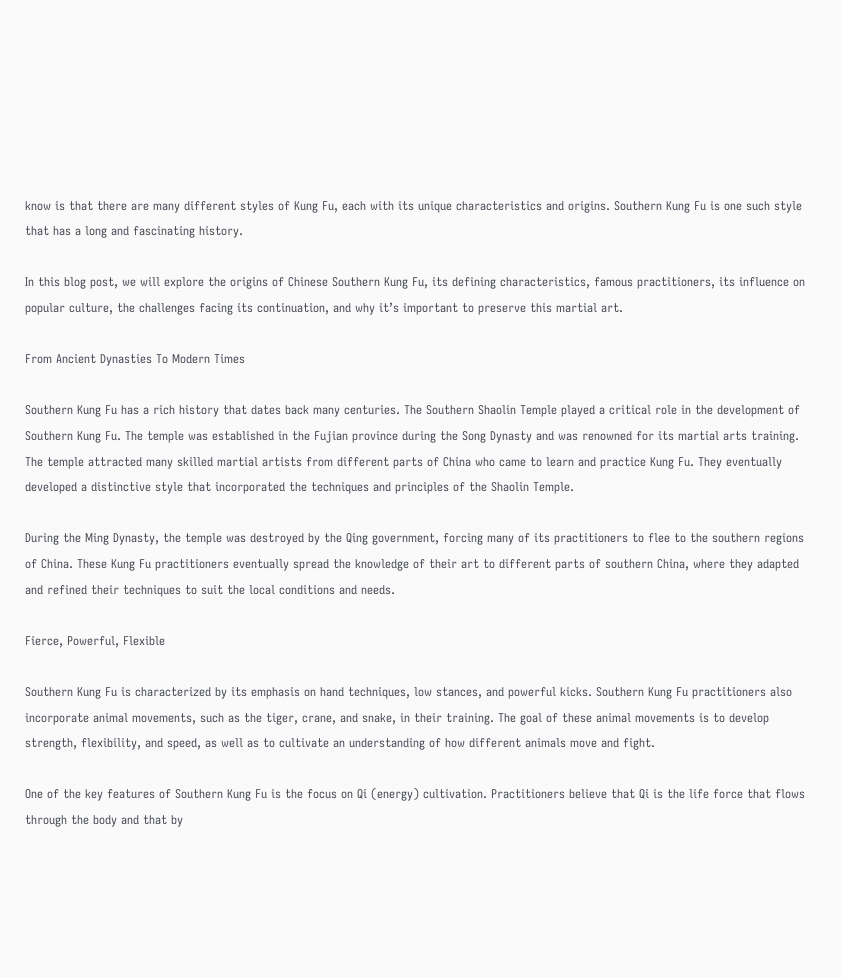know is that there are many different styles of Kung Fu, each with its unique characteristics and origins. Southern Kung Fu is one such style that has a long and fascinating history.

In this blog post, we will explore the origins of Chinese Southern Kung Fu, its defining characteristics, famous practitioners, its influence on popular culture, the challenges facing its continuation, and why it’s important to preserve this martial art.

From Ancient Dynasties To Modern Times

Southern Kung Fu has a rich history that dates back many centuries. The Southern Shaolin Temple played a critical role in the development of Southern Kung Fu. The temple was established in the Fujian province during the Song Dynasty and was renowned for its martial arts training. The temple attracted many skilled martial artists from different parts of China who came to learn and practice Kung Fu. They eventually developed a distinctive style that incorporated the techniques and principles of the Shaolin Temple.

During the Ming Dynasty, the temple was destroyed by the Qing government, forcing many of its practitioners to flee to the southern regions of China. These Kung Fu practitioners eventually spread the knowledge of their art to different parts of southern China, where they adapted and refined their techniques to suit the local conditions and needs.

Fierce, Powerful, Flexible

Southern Kung Fu is characterized by its emphasis on hand techniques, low stances, and powerful kicks. Southern Kung Fu practitioners also incorporate animal movements, such as the tiger, crane, and snake, in their training. The goal of these animal movements is to develop strength, flexibility, and speed, as well as to cultivate an understanding of how different animals move and fight.

One of the key features of Southern Kung Fu is the focus on Qi (energy) cultivation. Practitioners believe that Qi is the life force that flows through the body and that by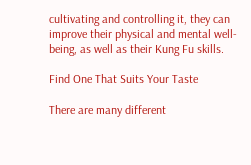cultivating and controlling it, they can improve their physical and mental well-being, as well as their Kung Fu skills.

Find One That Suits Your Taste

There are many different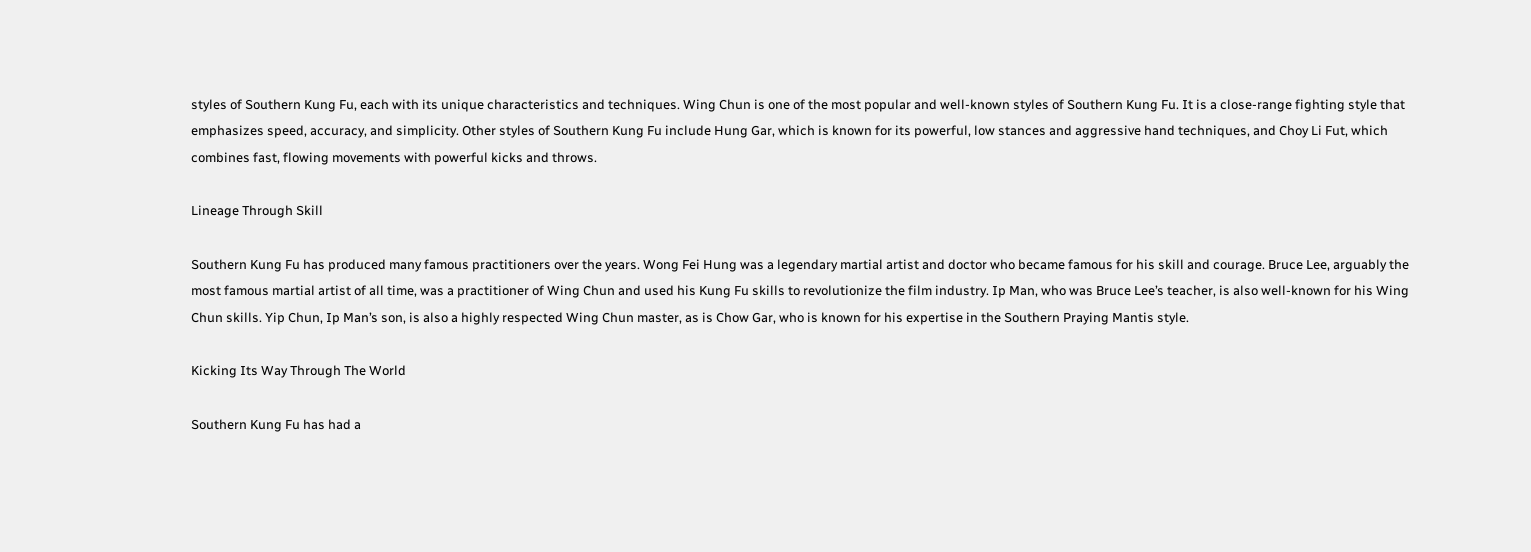styles of Southern Kung Fu, each with its unique characteristics and techniques. Wing Chun is one of the most popular and well-known styles of Southern Kung Fu. It is a close-range fighting style that emphasizes speed, accuracy, and simplicity. Other styles of Southern Kung Fu include Hung Gar, which is known for its powerful, low stances and aggressive hand techniques, and Choy Li Fut, which combines fast, flowing movements with powerful kicks and throws.

Lineage Through Skill

Southern Kung Fu has produced many famous practitioners over the years. Wong Fei Hung was a legendary martial artist and doctor who became famous for his skill and courage. Bruce Lee, arguably the most famous martial artist of all time, was a practitioner of Wing Chun and used his Kung Fu skills to revolutionize the film industry. Ip Man, who was Bruce Lee’s teacher, is also well-known for his Wing Chun skills. Yip Chun, Ip Man’s son, is also a highly respected Wing Chun master, as is Chow Gar, who is known for his expertise in the Southern Praying Mantis style.

Kicking Its Way Through The World

Southern Kung Fu has had a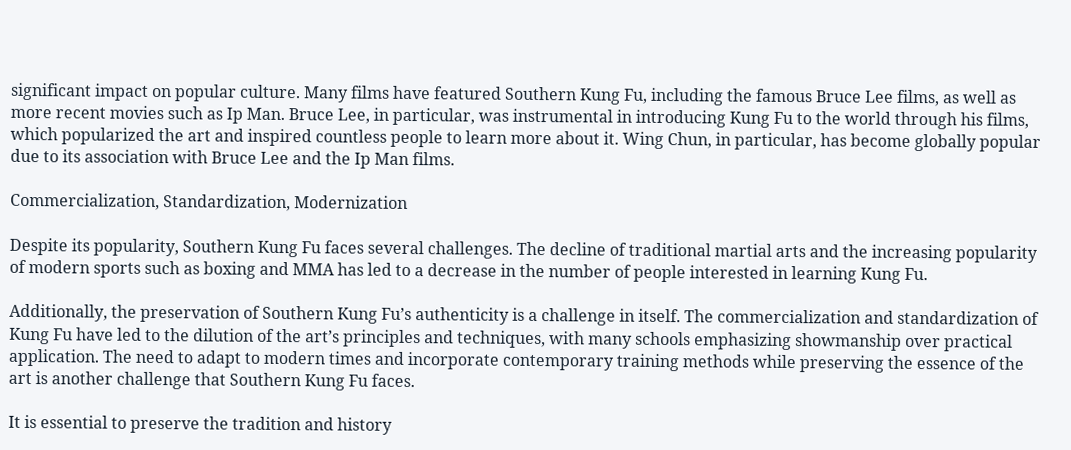significant impact on popular culture. Many films have featured Southern Kung Fu, including the famous Bruce Lee films, as well as more recent movies such as Ip Man. Bruce Lee, in particular, was instrumental in introducing Kung Fu to the world through his films, which popularized the art and inspired countless people to learn more about it. Wing Chun, in particular, has become globally popular due to its association with Bruce Lee and the Ip Man films.

Commercialization, Standardization, Modernization

Despite its popularity, Southern Kung Fu faces several challenges. The decline of traditional martial arts and the increasing popularity of modern sports such as boxing and MMA has led to a decrease in the number of people interested in learning Kung Fu.

Additionally, the preservation of Southern Kung Fu’s authenticity is a challenge in itself. The commercialization and standardization of Kung Fu have led to the dilution of the art’s principles and techniques, with many schools emphasizing showmanship over practical application. The need to adapt to modern times and incorporate contemporary training methods while preserving the essence of the art is another challenge that Southern Kung Fu faces.

It is essential to preserve the tradition and history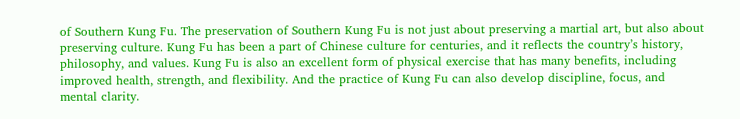of Southern Kung Fu. The preservation of Southern Kung Fu is not just about preserving a martial art, but also about preserving culture. Kung Fu has been a part of Chinese culture for centuries, and it reflects the country’s history, philosophy, and values. Kung Fu is also an excellent form of physical exercise that has many benefits, including improved health, strength, and flexibility. And the practice of Kung Fu can also develop discipline, focus, and mental clarity.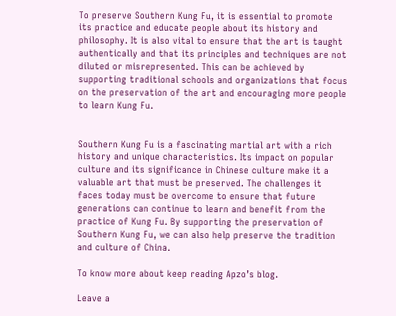To preserve Southern Kung Fu, it is essential to promote its practice and educate people about its history and philosophy. It is also vital to ensure that the art is taught authentically and that its principles and techniques are not diluted or misrepresented. This can be achieved by supporting traditional schools and organizations that focus on the preservation of the art and encouraging more people to learn Kung Fu.


Southern Kung Fu is a fascinating martial art with a rich history and unique characteristics. Its impact on popular culture and its significance in Chinese culture make it a valuable art that must be preserved. The challenges it faces today must be overcome to ensure that future generations can continue to learn and benefit from the practice of Kung Fu. By supporting the preservation of Southern Kung Fu, we can also help preserve the tradition and culture of China.

To know more about keep reading Apzo’s blog.

Leave a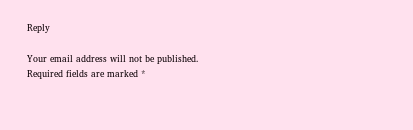Reply

Your email address will not be published. Required fields are marked *